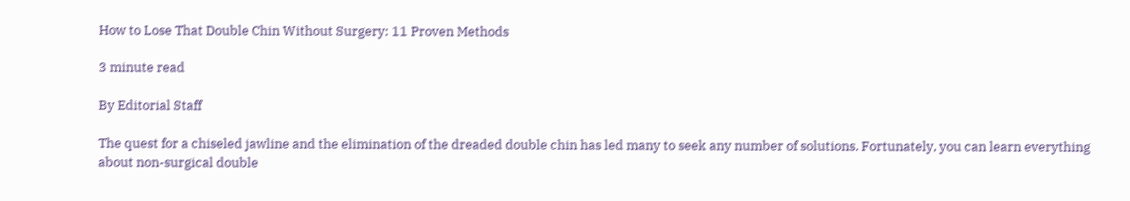How to Lose That Double Chin Without Surgery: 11 Proven Methods

3 minute read

By Editorial Staff

The quest for a chiseled jawline and the elimination of the dreaded double chin has led many to seek any number of solutions. Fortunately, you can learn everything about non-surgical double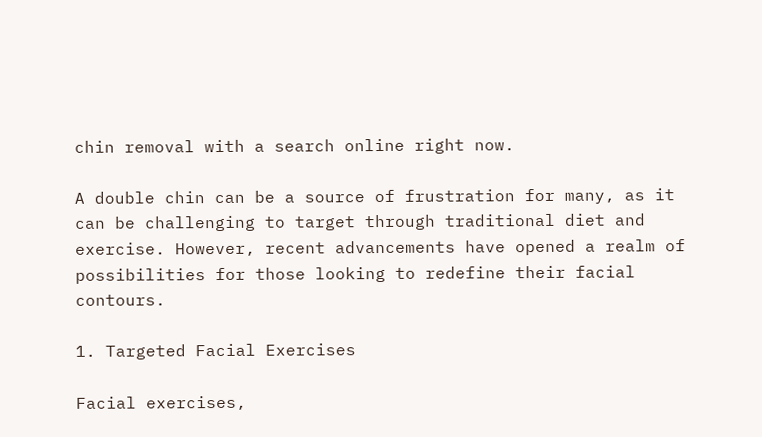chin removal with a search online right now.

A double chin can be a source of frustration for many, as it can be challenging to target through traditional diet and exercise. However, recent advancements have opened a realm of possibilities for those looking to redefine their facial contours.

1. Targeted Facial Exercises

Facial exercises,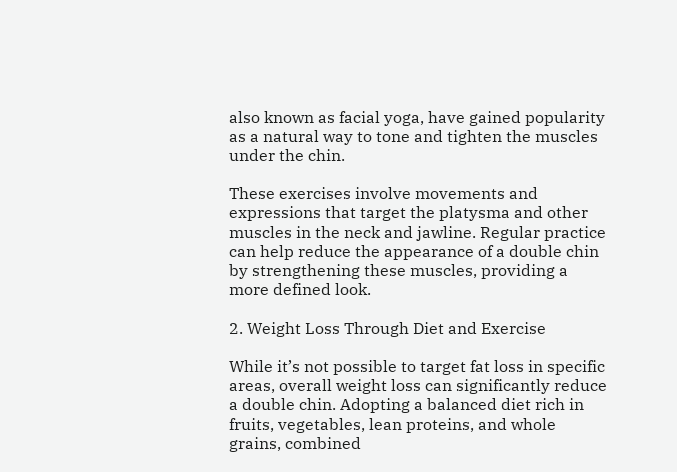also known as facial yoga, have gained popularity as a natural way to tone and tighten the muscles under the chin.

These exercises involve movements and expressions that target the platysma and other muscles in the neck and jawline. Regular practice can help reduce the appearance of a double chin by strengthening these muscles, providing a more defined look.

2. Weight Loss Through Diet and Exercise

While it’s not possible to target fat loss in specific areas, overall weight loss can significantly reduce a double chin. Adopting a balanced diet rich in fruits, vegetables, lean proteins, and whole grains, combined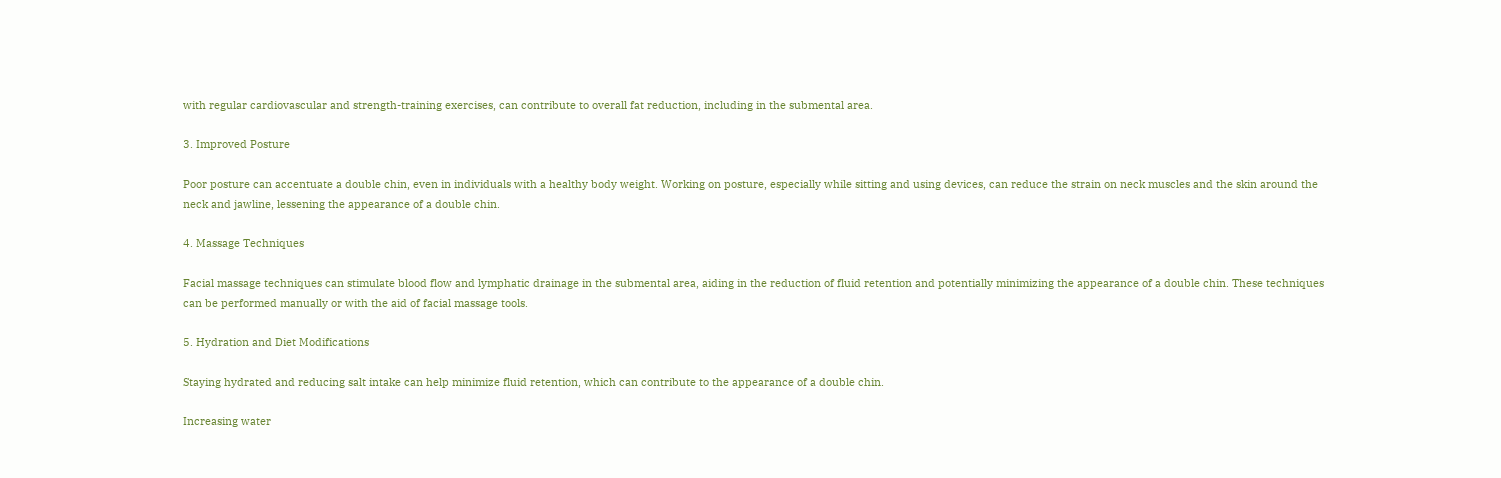with regular cardiovascular and strength-training exercises, can contribute to overall fat reduction, including in the submental area.

3. Improved Posture

Poor posture can accentuate a double chin, even in individuals with a healthy body weight. Working on posture, especially while sitting and using devices, can reduce the strain on neck muscles and the skin around the neck and jawline, lessening the appearance of a double chin.

4. Massage Techniques

Facial massage techniques can stimulate blood flow and lymphatic drainage in the submental area, aiding in the reduction of fluid retention and potentially minimizing the appearance of a double chin. These techniques can be performed manually or with the aid of facial massage tools.

5. Hydration and Diet Modifications

Staying hydrated and reducing salt intake can help minimize fluid retention, which can contribute to the appearance of a double chin.

Increasing water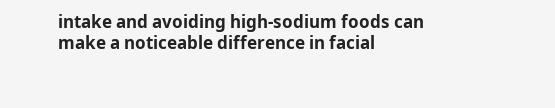intake and avoiding high-sodium foods can make a noticeable difference in facial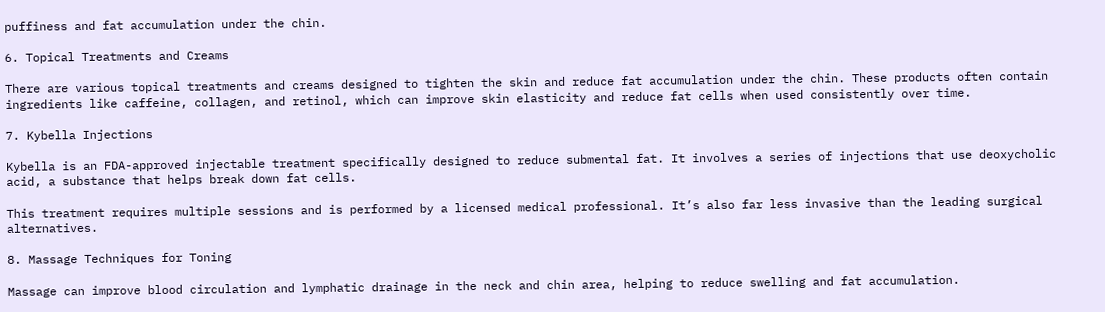puffiness and fat accumulation under the chin.

6. Topical Treatments and Creams

There are various topical treatments and creams designed to tighten the skin and reduce fat accumulation under the chin. These products often contain ingredients like caffeine, collagen, and retinol, which can improve skin elasticity and reduce fat cells when used consistently over time.

7. Kybella Injections

Kybella is an FDA-approved injectable treatment specifically designed to reduce submental fat. It involves a series of injections that use deoxycholic acid, a substance that helps break down fat cells.

This treatment requires multiple sessions and is performed by a licensed medical professional. It’s also far less invasive than the leading surgical alternatives.

8. Massage Techniques for Toning

Massage can improve blood circulation and lymphatic drainage in the neck and chin area, helping to reduce swelling and fat accumulation.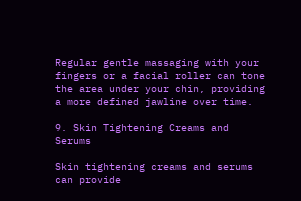Regular gentle massaging with your fingers or a facial roller can tone the area under your chin, providing a more defined jawline over time.

9. Skin Tightening Creams and Serums

Skin tightening creams and serums can provide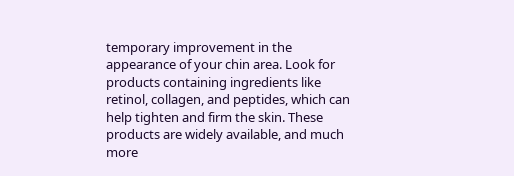temporary improvement in the appearance of your chin area. Look for products containing ingredients like retinol, collagen, and peptides, which can help tighten and firm the skin. These products are widely available, and much more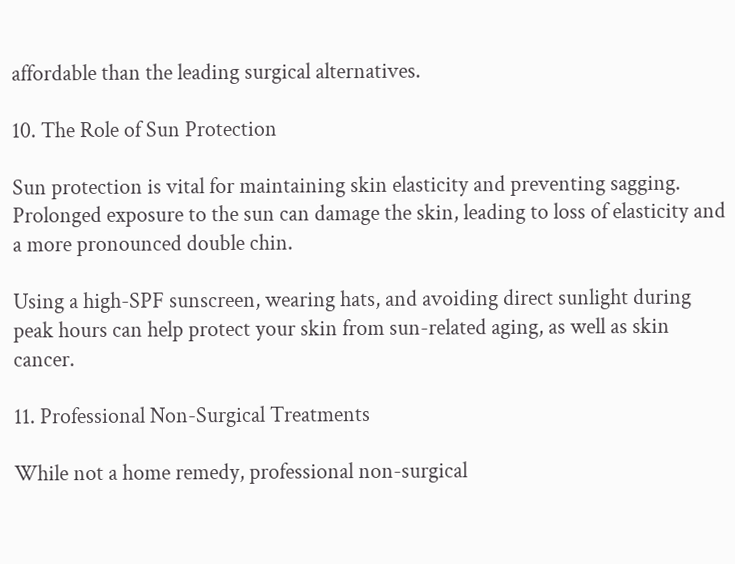affordable than the leading surgical alternatives.

10. The Role of Sun Protection

Sun protection is vital for maintaining skin elasticity and preventing sagging. Prolonged exposure to the sun can damage the skin, leading to loss of elasticity and a more pronounced double chin.

Using a high-SPF sunscreen, wearing hats, and avoiding direct sunlight during peak hours can help protect your skin from sun-related aging, as well as skin cancer.

11. Professional Non-Surgical Treatments

While not a home remedy, professional non-surgical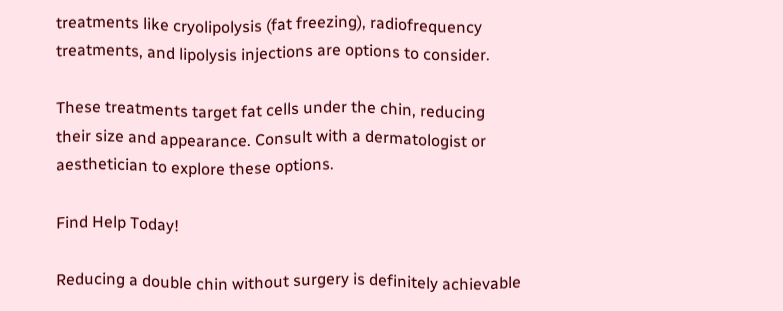treatments like cryolipolysis (fat freezing), radiofrequency treatments, and lipolysis injections are options to consider.

These treatments target fat cells under the chin, reducing their size and appearance. Consult with a dermatologist or aesthetician to explore these options.

Find Help Today!

Reducing a double chin without surgery is definitely achievable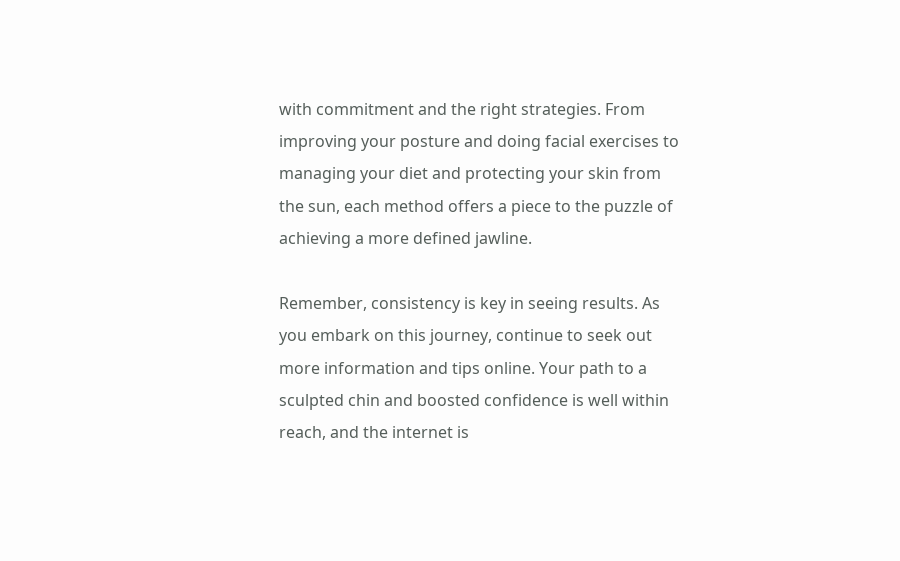with commitment and the right strategies. From improving your posture and doing facial exercises to managing your diet and protecting your skin from the sun, each method offers a piece to the puzzle of achieving a more defined jawline.

Remember, consistency is key in seeing results. As you embark on this journey, continue to seek out more information and tips online. Your path to a sculpted chin and boosted confidence is well within reach, and the internet is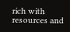rich with resources and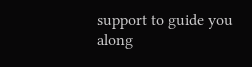support to guide you along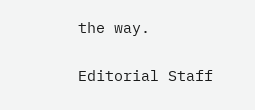the way.

Editorial Staff